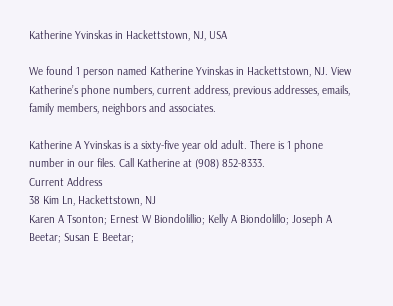Katherine Yvinskas in Hackettstown, NJ, USA

We found 1 person named Katherine Yvinskas in Hackettstown, NJ. View Katherine’s phone numbers, current address, previous addresses, emails, family members, neighbors and associates.

Katherine A Yvinskas is a sixty-five year old adult. There is 1 phone number in our files. Call Katherine at (908) 852-8333.
Current Address
38 Kim Ln, Hackettstown, NJ
Karen A Tsonton; Ernest W Biondolillio; Kelly A Biondolillo; Joseph A Beetar; Susan E Beetar;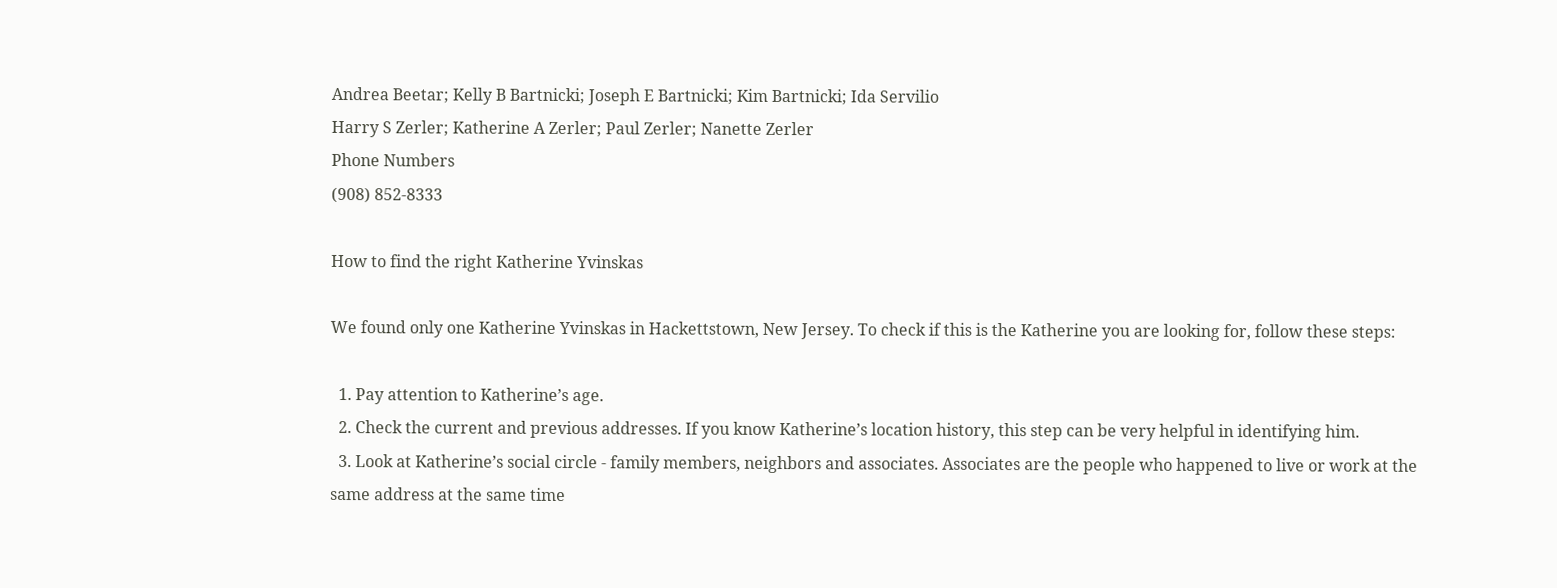Andrea Beetar; Kelly B Bartnicki; Joseph E Bartnicki; Kim Bartnicki; Ida Servilio
Harry S Zerler; Katherine A Zerler; Paul Zerler; Nanette Zerler
Phone Numbers
(908) 852-8333

How to find the right Katherine Yvinskas

We found only one Katherine Yvinskas in Hackettstown, New Jersey. To check if this is the Katherine you are looking for, follow these steps:

  1. Pay attention to Katherine’s age.
  2. Check the current and previous addresses. If you know Katherine’s location history, this step can be very helpful in identifying him.
  3. Look at Katherine’s social circle - family members, neighbors and associates. Associates are the people who happened to live or work at the same address at the same time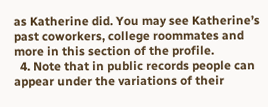as Katherine did. You may see Katherine’s past coworkers, college roommates and more in this section of the profile.
  4. Note that in public records people can appear under the variations of their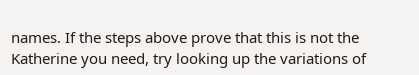names. If the steps above prove that this is not the Katherine you need, try looking up the variations of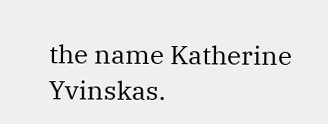the name Katherine Yvinskas.